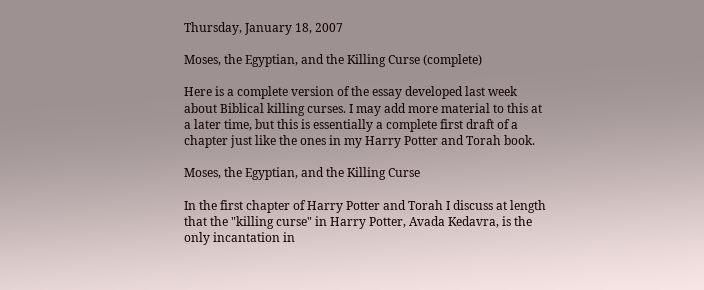Thursday, January 18, 2007

Moses, the Egyptian, and the Killing Curse (complete)

Here is a complete version of the essay developed last week about Biblical killing curses. I may add more material to this at a later time, but this is essentially a complete first draft of a chapter just like the ones in my Harry Potter and Torah book.

Moses, the Egyptian, and the Killing Curse

In the first chapter of Harry Potter and Torah I discuss at length that the "killing curse" in Harry Potter, Avada Kedavra, is the only incantation in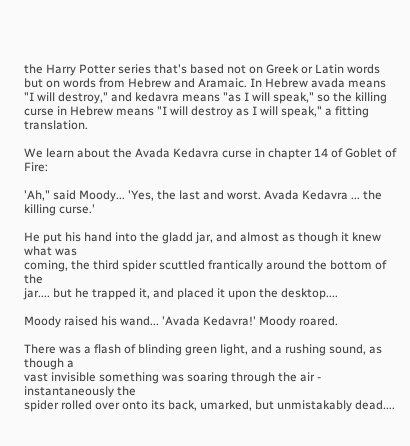the Harry Potter series that's based not on Greek or Latin words but on words from Hebrew and Aramaic. In Hebrew avada means "I will destroy," and kedavra means "as I will speak," so the killing curse in Hebrew means "I will destroy as I will speak," a fitting translation.

We learn about the Avada Kedavra curse in chapter 14 of Goblet of Fire:

'Ah," said Moody... 'Yes, the last and worst. Avada Kedavra ... the
killing curse.'

He put his hand into the gladd jar, and almost as though it knew what was
coming, the third spider scuttled frantically around the bottom of the
jar.... but he trapped it, and placed it upon the desktop....

Moody raised his wand... 'Avada Kedavra!' Moody roared.

There was a flash of blinding green light, and a rushing sound, as though a
vast invisible something was soaring through the air - instantaneously the
spider rolled over onto its back, umarked, but unmistakably dead....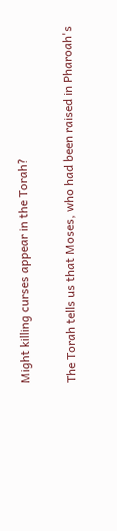Might killing curses appear in the Torah?

The Torah tells us that Moses, who had been raised in Pharoah's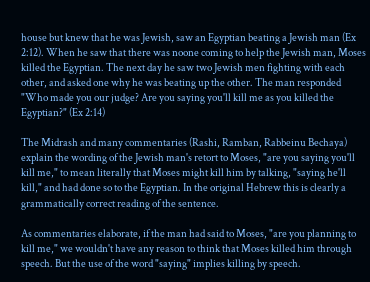house but knew that he was Jewish, saw an Egyptian beating a Jewish man (Ex 2:12). When he saw that there was noone coming to help the Jewish man, Moses killed the Egyptian. The next day he saw two Jewish men fighting with each other, and asked one why he was beating up the other. The man responded "Who made you our judge? Are you saying you'll kill me as you killed the Egyptian?" (Ex 2:14)

The Midrash and many commentaries (Rashi, Ramban, Rabbeinu Bechaya) explain the wording of the Jewish man's retort to Moses, "are you saying you'll kill me," to mean literally that Moses might kill him by talking, "saying he'll kill," and had done so to the Egyptian. In the original Hebrew this is clearly a grammatically correct reading of the sentence.

As commentaries elaborate, if the man had said to Moses, "are you planning to kill me," we wouldn't have any reason to think that Moses killed him through speech. But the use of the word "saying" implies killing by speech.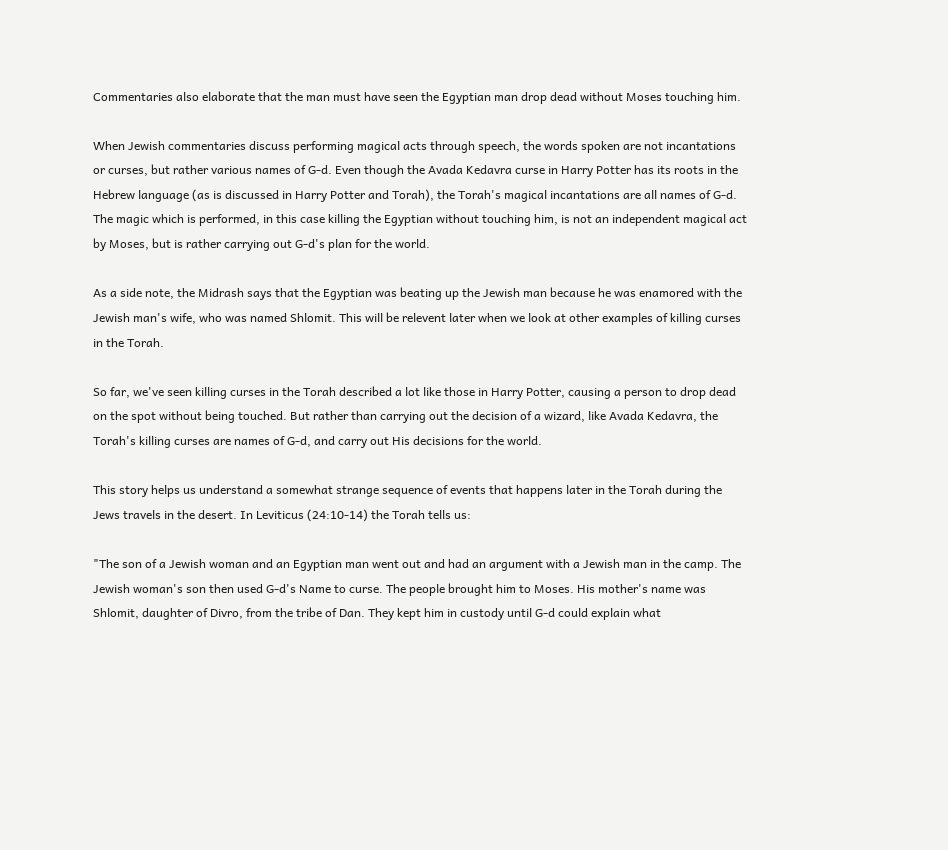Commentaries also elaborate that the man must have seen the Egyptian man drop dead without Moses touching him.

When Jewish commentaries discuss performing magical acts through speech, the words spoken are not incantations or curses, but rather various names of G-d. Even though the Avada Kedavra curse in Harry Potter has its roots in the Hebrew language (as is discussed in Harry Potter and Torah), the Torah's magical incantations are all names of G-d. The magic which is performed, in this case killing the Egyptian without touching him, is not an independent magical act by Moses, but is rather carrying out G-d's plan for the world.

As a side note, the Midrash says that the Egyptian was beating up the Jewish man because he was enamored with the Jewish man's wife, who was named Shlomit. This will be relevent later when we look at other examples of killing curses in the Torah.

So far, we've seen killing curses in the Torah described a lot like those in Harry Potter, causing a person to drop dead on the spot without being touched. But rather than carrying out the decision of a wizard, like Avada Kedavra, the Torah's killing curses are names of G-d, and carry out His decisions for the world.

This story helps us understand a somewhat strange sequence of events that happens later in the Torah during the Jews travels in the desert. In Leviticus (24:10-14) the Torah tells us:

"The son of a Jewish woman and an Egyptian man went out and had an argument with a Jewish man in the camp. The Jewish woman's son then used G-d's Name to curse. The people brought him to Moses. His mother's name was Shlomit, daughter of Divro, from the tribe of Dan. They kept him in custody until G-d could explain what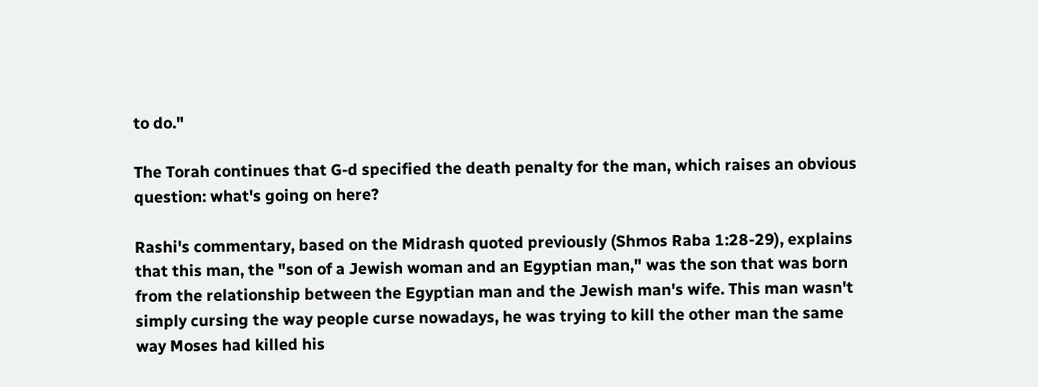to do."

The Torah continues that G-d specified the death penalty for the man, which raises an obvious question: what's going on here?

Rashi's commentary, based on the Midrash quoted previously (Shmos Raba 1:28-29), explains that this man, the "son of a Jewish woman and an Egyptian man," was the son that was born from the relationship between the Egyptian man and the Jewish man's wife. This man wasn't simply cursing the way people curse nowadays, he was trying to kill the other man the same way Moses had killed his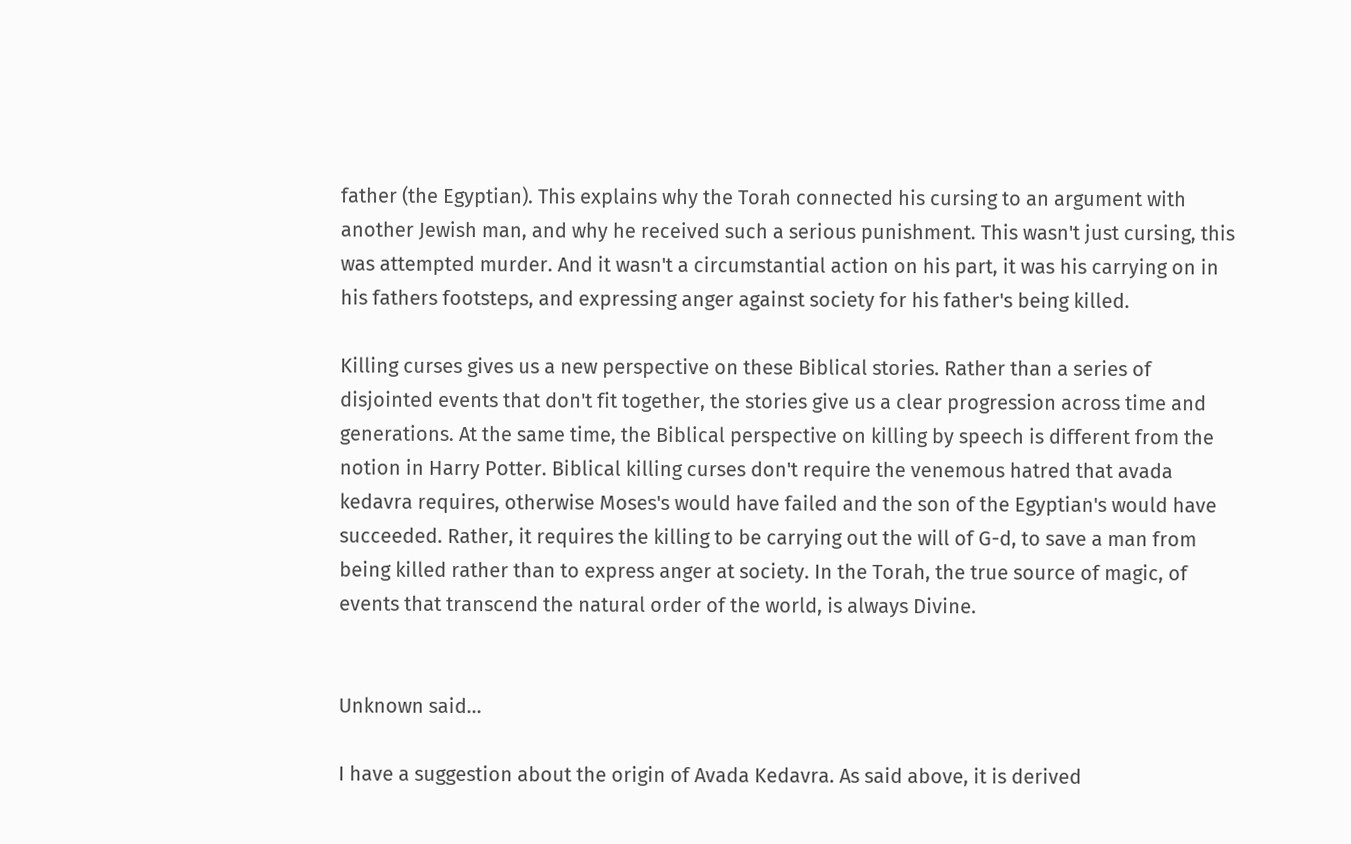father (the Egyptian). This explains why the Torah connected his cursing to an argument with another Jewish man, and why he received such a serious punishment. This wasn't just cursing, this was attempted murder. And it wasn't a circumstantial action on his part, it was his carrying on in his fathers footsteps, and expressing anger against society for his father's being killed.

Killing curses gives us a new perspective on these Biblical stories. Rather than a series of disjointed events that don't fit together, the stories give us a clear progression across time and generations. At the same time, the Biblical perspective on killing by speech is different from the notion in Harry Potter. Biblical killing curses don't require the venemous hatred that avada kedavra requires, otherwise Moses's would have failed and the son of the Egyptian's would have succeeded. Rather, it requires the killing to be carrying out the will of G-d, to save a man from being killed rather than to express anger at society. In the Torah, the true source of magic, of events that transcend the natural order of the world, is always Divine.


Unknown said...

I have a suggestion about the origin of Avada Kedavra. As said above, it is derived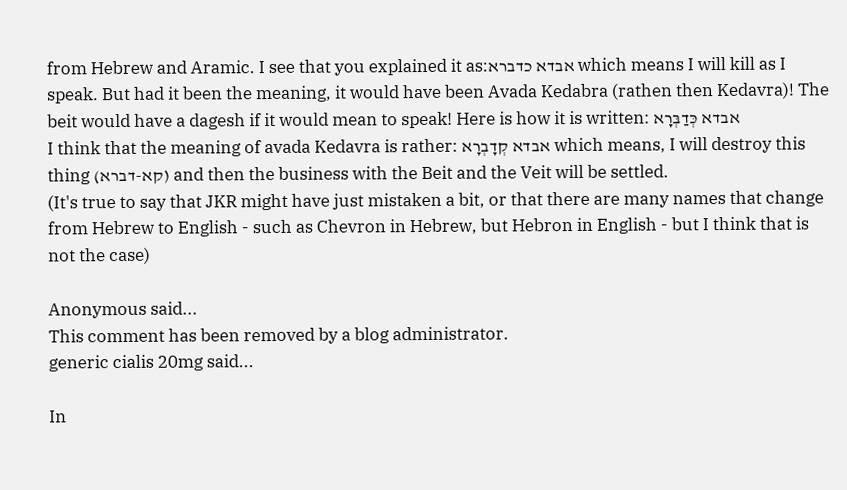from Hebrew and Aramic. I see that you explained it as:אבדא כדברא which means I will kill as I speak. But had it been the meaning, it would have been Avada Kedabra (rathen then Kedavra)! The beit would have a dagesh if it would mean to speak! Here is how it is written: אבדא כְּדַבְּרָא
I think that the meaning of avada Kedavra is rather: אבדא קְדָבְרָא which means, I will destroy this thing (קא-דברא) and then the business with the Beit and the Veit will be settled.
(It's true to say that JKR might have just mistaken a bit, or that there are many names that change from Hebrew to English - such as Chevron in Hebrew, but Hebron in English - but I think that is not the case)

Anonymous said...
This comment has been removed by a blog administrator.
generic cialis 20mg said...

In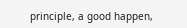principle, a good happen,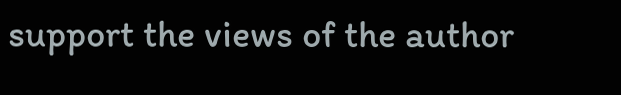support the views of the author